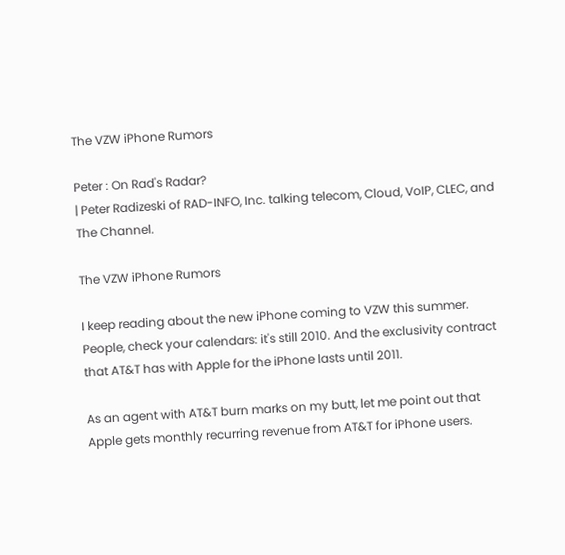The VZW iPhone Rumors

Peter : On Rad's Radar?
| Peter Radizeski of RAD-INFO, Inc. talking telecom, Cloud, VoIP, CLEC, and The Channel.

The VZW iPhone Rumors

I keep reading about the new iPhone coming to VZW this summer. People, check your calendars: it's still 2010. And the exclusivity contract that AT&T has with Apple for the iPhone lasts until 2011.

As an agent with AT&T burn marks on my butt, let me point out that Apple gets monthly recurring revenue from AT&T for iPhone users.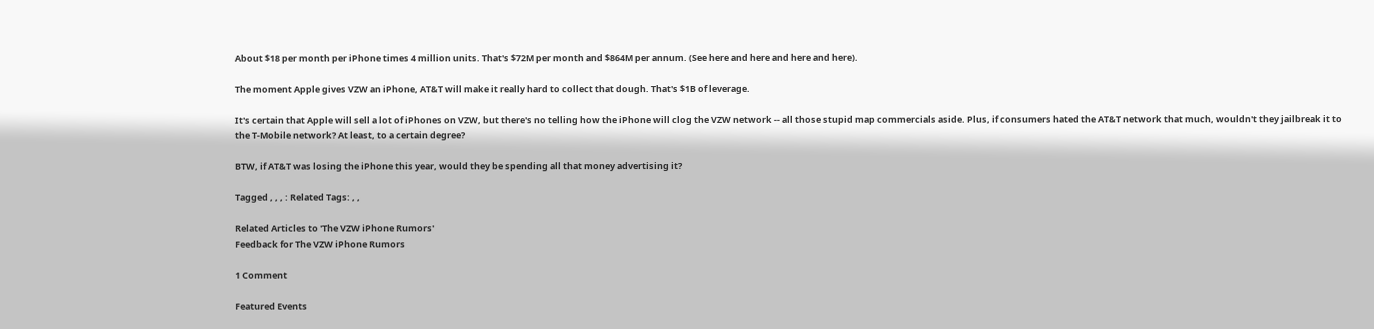About $18 per month per iPhone times 4 million units. That's $72M per month and $864M per annum. (See here and here and here and here).

The moment Apple gives VZW an iPhone, AT&T will make it really hard to collect that dough. That's $1B of leverage.

It's certain that Apple will sell a lot of iPhones on VZW, but there's no telling how the iPhone will clog the VZW network -- all those stupid map commercials aside. Plus, if consumers hated the AT&T network that much, wouldn't they jailbreak it to the T-Mobile network? At least, to a certain degree?

BTW, if AT&T was losing the iPhone this year, would they be spending all that money advertising it?

Tagged , , , : Related Tags: , ,

Related Articles to 'The VZW iPhone Rumors'
Feedback for The VZW iPhone Rumors

1 Comment

Featured Events